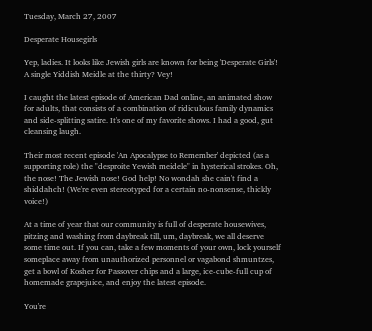Tuesday, March 27, 2007

Desperate Housegirls

Yep, ladies. It looks like Jewish girls are known for being 'Desperate Girls'! A single Yiddish Meidle at the thirty? Vey!

I caught the latest episode of American Dad online, an animated show for adults, that consists of a combination of ridiculous family dynamics and side-splitting satire. It's one of my favorite shows. I had a good, gut cleansing laugh.

Their most recent episode 'An Apocalypse to Remember' depicted (as a supporting role) the "desproite Yewish meidele" in hysterical strokes. Oh, the nose! The Jewish nose! God help! No wondah she cain't find a shiddahch! (We're even stereotyped for a certain no-nonsense, thickly voice!)

At a time of year that our community is full of desperate housewives, pitzing and washing from daybreak till, um, daybreak, we all deserve some time out. If you can, take a few moments of your own, lock yourself someplace away from unauthorized personnel or vagabond shmuntzes, get a bowl of Kosher for Passover chips and a large, ice-cube-full cup of homemade grapejuice, and enjoy the latest episode.

You're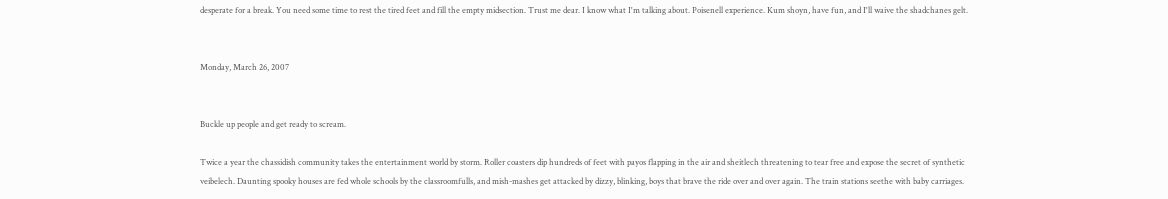desperate for a break. You need some time to rest the tired feet and fill the empty midsection. Trust me dear. I know what I'm talking about. Poisenell experience. Kum shoyn, have fun, and I'll waive the shadchanes gelt.


Monday, March 26, 2007


Buckle up people and get ready to scream.

Twice a year the chassidish community takes the entertainment world by storm. Roller coasters dip hundreds of feet with payos flapping in the air and sheitlech threatening to tear free and expose the secret of synthetic veibelech. Daunting spooky houses are fed whole schools by the classroomfulls, and mish-mashes get attacked by dizzy, blinking, boys that brave the ride over and over again. The train stations seethe with baby carriages.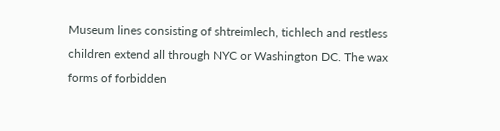Museum lines consisting of shtreimlech, tichlech and restless children extend all through NYC or Washington DC. The wax forms of forbidden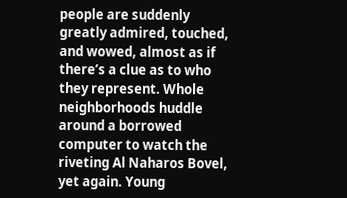people are suddenly greatly admired, touched, and wowed, almost as if there’s a clue as to who they represent. Whole neighborhoods huddle around a borrowed computer to watch the riveting Al Naharos Bovel, yet again. Young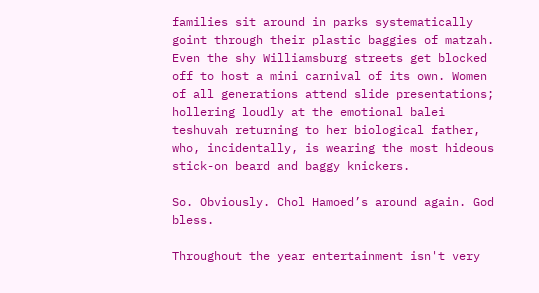families sit around in parks systematically goint through their plastic baggies of matzah. Even the shy Williamsburg streets get blocked off to host a mini carnival of its own. Women of all generations attend slide presentations; hollering loudly at the emotional balei teshuvah returning to her biological father, who, incidentally, is wearing the most hideous stick-on beard and baggy knickers.

So. Obviously. Chol Hamoed’s around again. God bless.

Throughout the year entertainment isn't very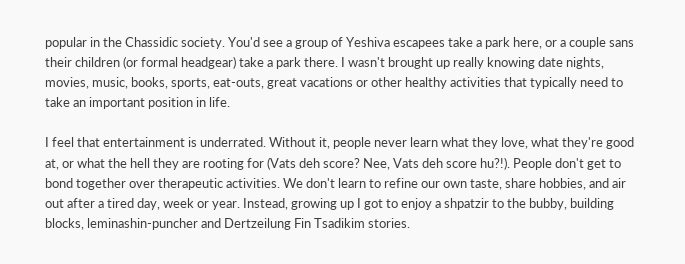popular in the Chassidic society. You'd see a group of Yeshiva escapees take a park here, or a couple sans their children (or formal headgear) take a park there. I wasn't brought up really knowing date nights, movies, music, books, sports, eat-outs, great vacations or other healthy activities that typically need to take an important position in life.

I feel that entertainment is underrated. Without it, people never learn what they love, what they're good at, or what the hell they are rooting for (Vats deh score? Nee, Vats deh score hu?!). People don't get to bond together over therapeutic activities. We don't learn to refine our own taste, share hobbies, and air out after a tired day, week or year. Instead, growing up I got to enjoy a shpatzir to the bubby, building blocks, leminashin-puncher and Dertzeilung Fin Tsadikim stories.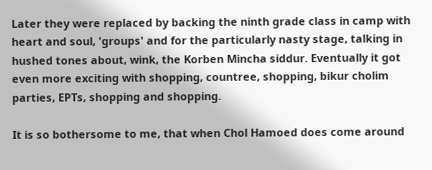Later they were replaced by backing the ninth grade class in camp with heart and soul, 'groups' and for the particularly nasty stage, talking in hushed tones about, wink, the Korben Mincha siddur. Eventually it got even more exciting with shopping, countree, shopping, bikur cholim parties, EPTs, shopping and shopping.

It is so bothersome to me, that when Chol Hamoed does come around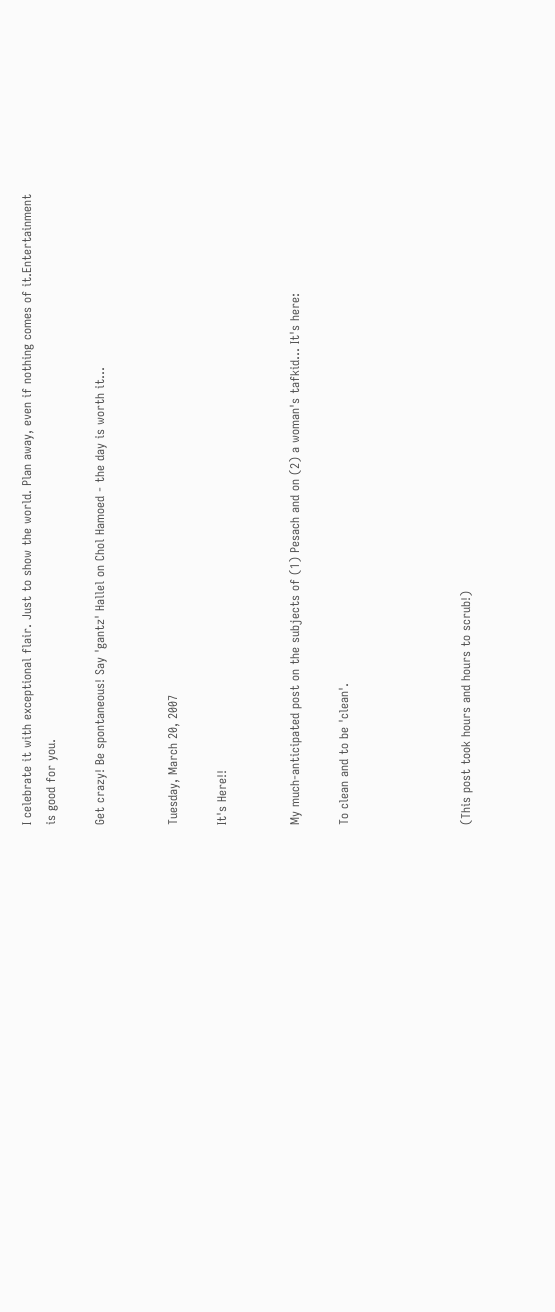I celebrate it with exceptional flair. Just to show the world. Plan away, even if nothing comes of it.Entertainment is good for you.

Get crazy! Be spontaneous! Say 'gantz' Hallel on Chol Hamoed - the day is worth it...


Tuesday, March 20, 2007

It's Here!!


My much-anticipated post on the subjects of (1) Pesach and on (2) a woman's tafkid... It's here:

To clean and to be 'clean'.




(This post took hours and hours to scrub!)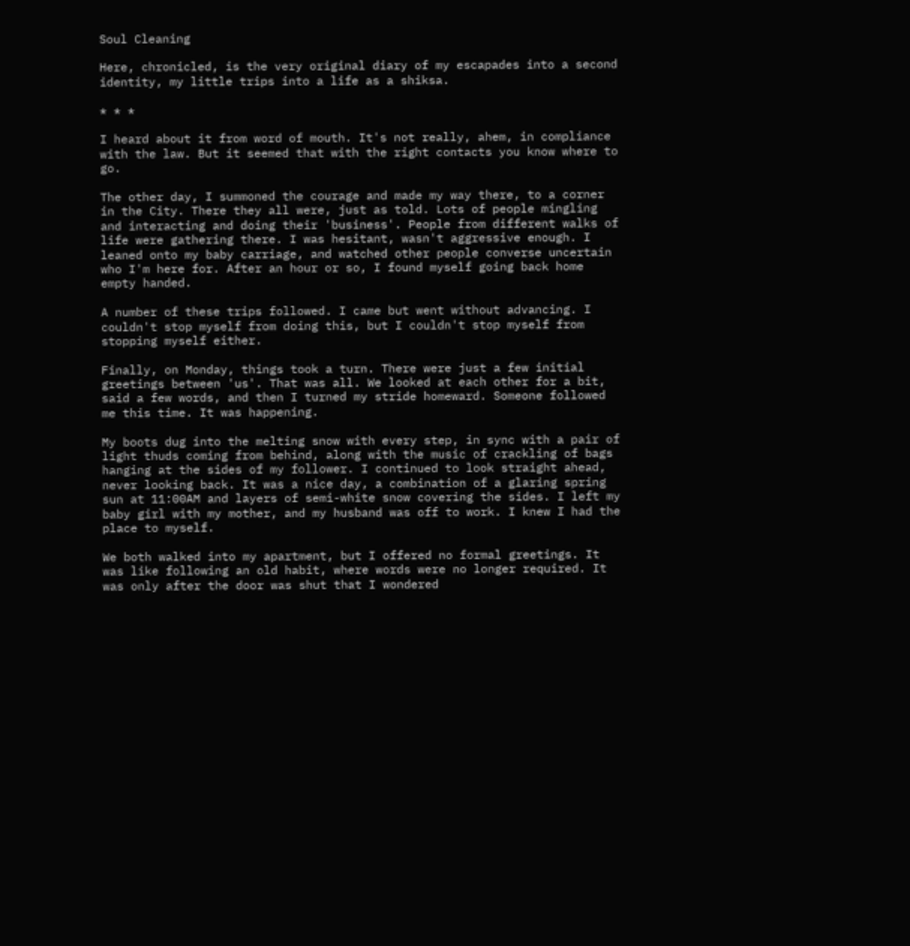Soul Cleaning

Here, chronicled, is the very original diary of my escapades into a second identity, my little trips into a life as a shiksa.

* * *

I heard about it from word of mouth. It's not really, ahem, in compliance with the law. But it seemed that with the right contacts you know where to go.

The other day, I summoned the courage and made my way there, to a corner in the City. There they all were, just as told. Lots of people mingling and interacting and doing their 'business'. People from different walks of life were gathering there. I was hesitant, wasn't aggressive enough. I leaned onto my baby carriage, and watched other people converse uncertain who I'm here for. After an hour or so, I found myself going back home empty handed.

A number of these trips followed. I came but went without advancing. I couldn't stop myself from doing this, but I couldn't stop myself from stopping myself either.

Finally, on Monday, things took a turn. There were just a few initial greetings between 'us'. That was all. We looked at each other for a bit, said a few words, and then I turned my stride homeward. Someone followed me this time. It was happening.

My boots dug into the melting snow with every step, in sync with a pair of light thuds coming from behind, along with the music of crackling of bags hanging at the sides of my follower. I continued to look straight ahead, never looking back. It was a nice day, a combination of a glaring spring sun at 11:00AM and layers of semi-white snow covering the sides. I left my baby girl with my mother, and my husband was off to work. I knew I had the place to myself.

We both walked into my apartment, but I offered no formal greetings. It was like following an old habit, where words were no longer required. It was only after the door was shut that I wondered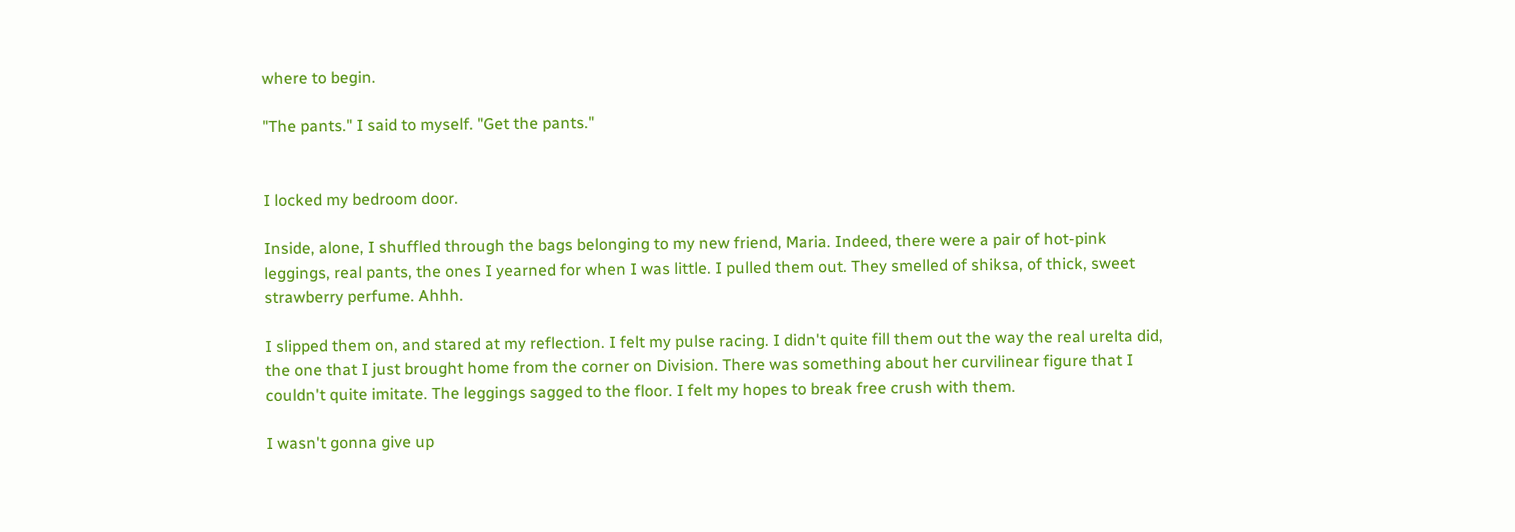where to begin.

"The pants." I said to myself. "Get the pants."


I locked my bedroom door.

Inside, alone, I shuffled through the bags belonging to my new friend, Maria. Indeed, there were a pair of hot-pink leggings, real pants, the ones I yearned for when I was little. I pulled them out. They smelled of shiksa, of thick, sweet strawberry perfume. Ahhh.

I slipped them on, and stared at my reflection. I felt my pulse racing. I didn't quite fill them out the way the real urelta did, the one that I just brought home from the corner on Division. There was something about her curvilinear figure that I couldn't quite imitate. The leggings sagged to the floor. I felt my hopes to break free crush with them.

I wasn't gonna give up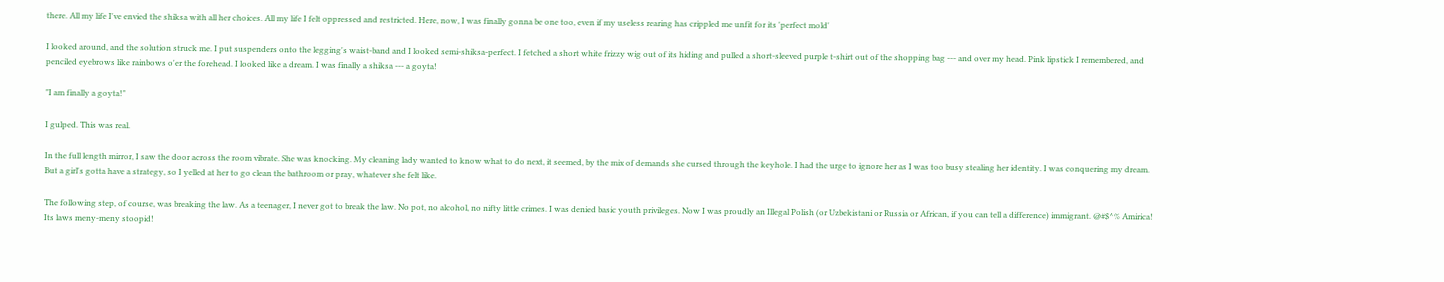there. All my life I've envied the shiksa with all her choices. All my life I felt oppressed and restricted. Here, now, I was finally gonna be one too, even if my useless rearing has crippled me unfit for its 'perfect mold'

I looked around, and the solution struck me. I put suspenders onto the legging's waist-band and I looked semi-shiksa-perfect. I fetched a short white frizzy wig out of its hiding and pulled a short-sleeved purple t-shirt out of the shopping bag --- and over my head. Pink lipstick I remembered, and penciled eyebrows like rainbows o'er the forehead. I looked like a dream. I was finally a shiksa --- a goyta!

"I am finally a goyta!"

I gulped. This was real.

In the full length mirror, I saw the door across the room vibrate. She was knocking. My cleaning lady wanted to know what to do next, it seemed, by the mix of demands she cursed through the keyhole. I had the urge to ignore her as I was too busy stealing her identity. I was conquering my dream. But a girl's gotta have a strategy, so I yelled at her to go clean the bathroom or pray, whatever she felt like.

The following step, of course, was breaking the law. As a teenager, I never got to break the law. No pot, no alcohol, no nifty little crimes. I was denied basic youth privileges. Now I was proudly an Illegal Polish (or Uzbekistani or Russia or African, if you can tell a difference) immigrant. @#$^% Amirica! Its laws meny-meny stoopid!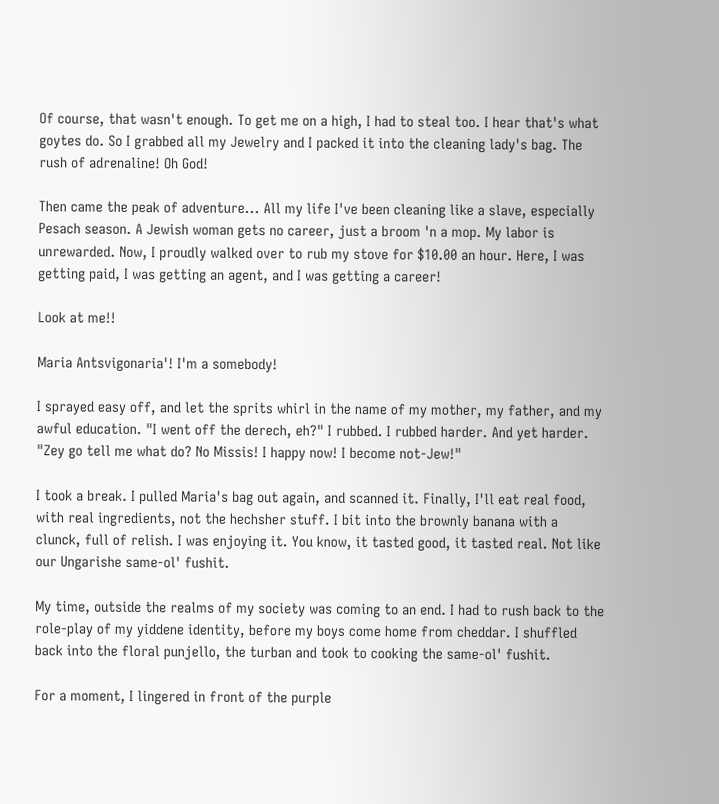Of course, that wasn't enough. To get me on a high, I had to steal too. I hear that's what goytes do. So I grabbed all my Jewelry and I packed it into the cleaning lady's bag. The rush of adrenaline! Oh God!

Then came the peak of adventure... All my life I've been cleaning like a slave, especially Pesach season. A Jewish woman gets no career, just a broom 'n a mop. My labor is unrewarded. Now, I proudly walked over to rub my stove for $10.00 an hour. Here, I was getting paid, I was getting an agent, and I was getting a career!

Look at me!!

Maria Antsvigonaria'! I'm a somebody!

I sprayed easy off, and let the sprits whirl in the name of my mother, my father, and my awful education. "I went off the derech, eh?" I rubbed. I rubbed harder. And yet harder. "Zey go tell me what do? No Missis! I happy now! I become not-Jew!"

I took a break. I pulled Maria's bag out again, and scanned it. Finally, I'll eat real food, with real ingredients, not the hechsher stuff. I bit into the brownly banana with a clunck, full of relish. I was enjoying it. You know, it tasted good, it tasted real. Not like our Ungarishe same-ol' fushit.

My time, outside the realms of my society was coming to an end. I had to rush back to the role-play of my yiddene identity, before my boys come home from cheddar. I shuffled back into the floral punjello, the turban and took to cooking the same-ol' fushit.

For a moment, I lingered in front of the purple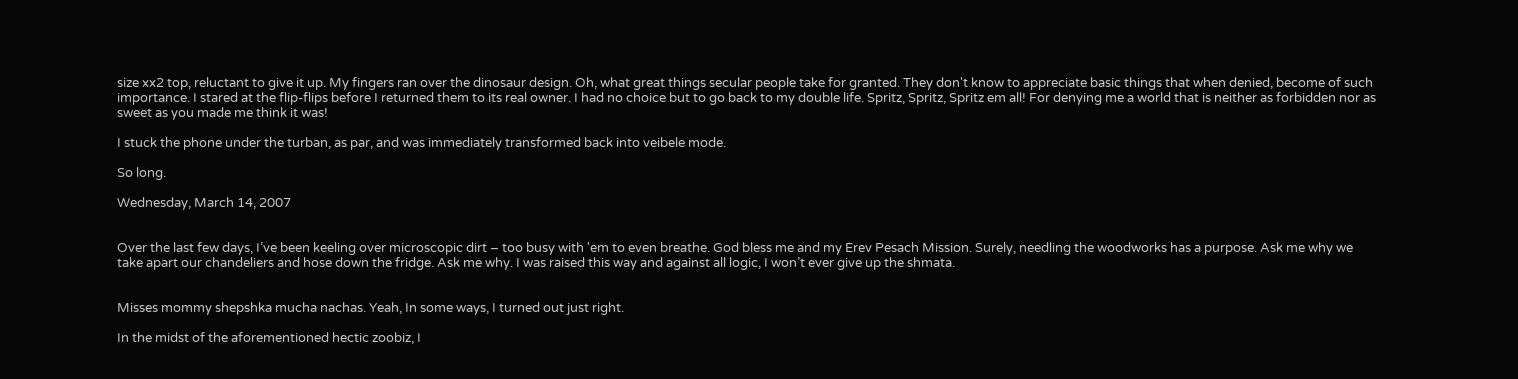size xx2 top, reluctant to give it up. My fingers ran over the dinosaur design. Oh, what great things secular people take for granted. They don't know to appreciate basic things that when denied, become of such importance. I stared at the flip-flips before I returned them to its real owner. I had no choice but to go back to my double life. Spritz, Spritz, Spritz em all! For denying me a world that is neither as forbidden nor as sweet as you made me think it was!

I stuck the phone under the turban, as par, and was immediately transformed back into veibele mode.

So long.

Wednesday, March 14, 2007


Over the last few days, I’ve been keeling over microscopic dirt – too busy with 'em to even breathe. God bless me and my Erev Pesach Mission. Surely, needling the woodworks has a purpose. Ask me why we take apart our chandeliers and hose down the fridge. Ask me why. I was raised this way and against all logic, I won’t ever give up the shmata.


Misses mommy shepshka mucha nachas. Yeah, In some ways, I turned out just right.

In the midst of the aforementioned hectic zoobiz, I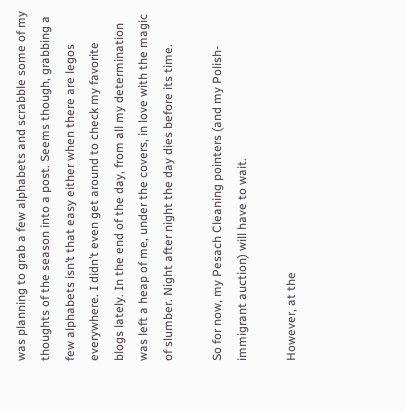was planning to grab a few alphabets and scrabble some of my thoughts of the season into a post. Seems though, grabbing a few alphabets isn’t that easy either when there are legos everywhere. I didn’t even get around to check my favorite blogs lately. In the end of the day, from all my determination was left a heap of me, under the covers, in love with the magic of slumber. Night after night the day dies before its time.

So for now, my Pesach Cleaning pointers (and my Polish-immigrant auction) will have to wait.

However, at the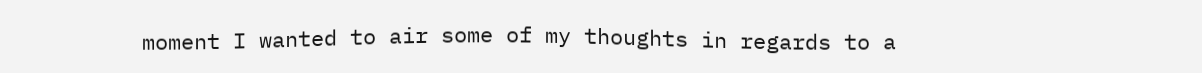moment I wanted to air some of my thoughts in regards to a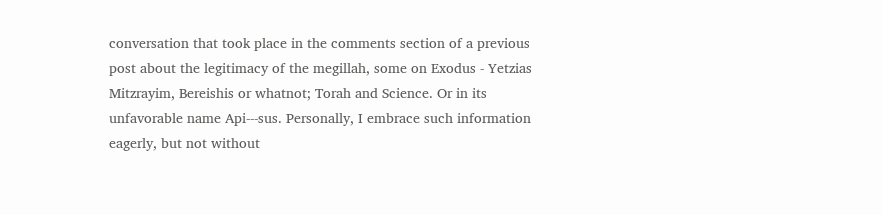conversation that took place in the comments section of a previous post about the legitimacy of the megillah, some on Exodus - Yetzias Mitzrayim, Bereishis or whatnot; Torah and Science. Or in its unfavorable name Api---sus. Personally, I embrace such information eagerly, but not without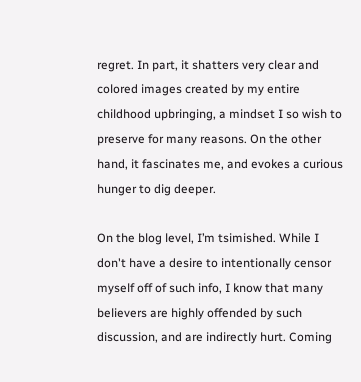regret. In part, it shatters very clear and colored images created by my entire childhood upbringing, a mindset I so wish to preserve for many reasons. On the other hand, it fascinates me, and evokes a curious hunger to dig deeper.

On the blog level, I’m tsimished. While I don't have a desire to intentionally censor myself off of such info, I know that many believers are highly offended by such discussion, and are indirectly hurt. Coming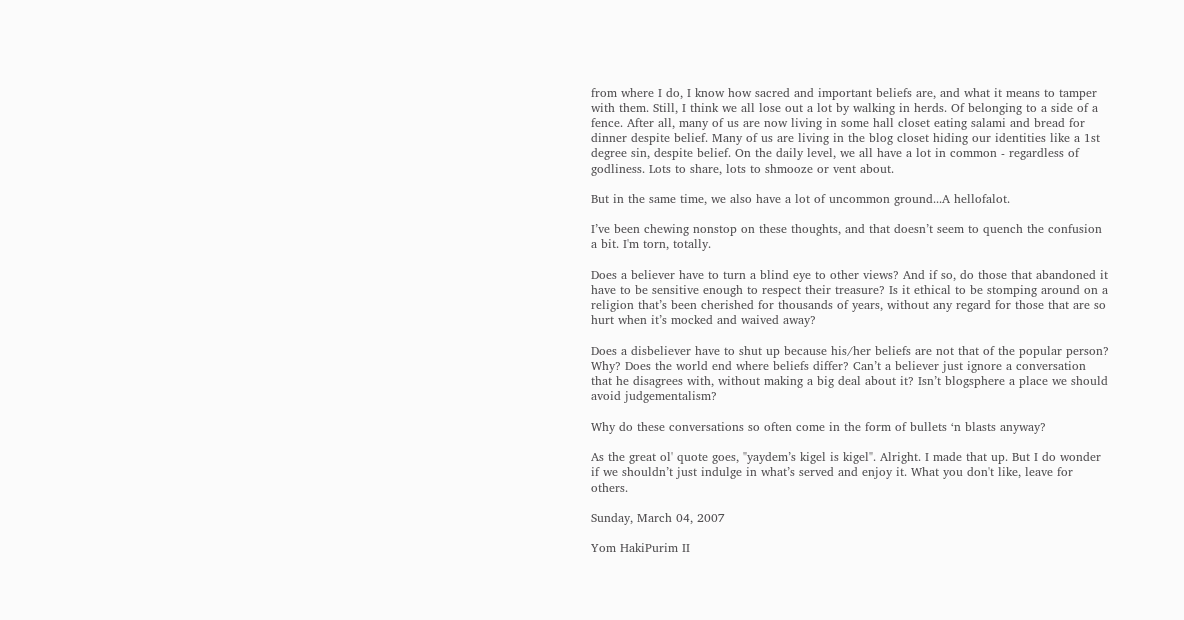from where I do, I know how sacred and important beliefs are, and what it means to tamper with them. Still, I think we all lose out a lot by walking in herds. Of belonging to a side of a fence. After all, many of us are now living in some hall closet eating salami and bread for dinner despite belief. Many of us are living in the blog closet hiding our identities like a 1st degree sin, despite belief. On the daily level, we all have a lot in common - regardless of godliness. Lots to share, lots to shmooze or vent about.

But in the same time, we also have a lot of uncommon ground...A hellofalot.

I’ve been chewing nonstop on these thoughts, and that doesn’t seem to quench the confusion a bit. I'm torn, totally.

Does a believer have to turn a blind eye to other views? And if so, do those that abandoned it have to be sensitive enough to respect their treasure? Is it ethical to be stomping around on a religion that’s been cherished for thousands of years, without any regard for those that are so hurt when it’s mocked and waived away?

Does a disbeliever have to shut up because his/her beliefs are not that of the popular person? Why? Does the world end where beliefs differ? Can’t a believer just ignore a conversation that he disagrees with, without making a big deal about it? Isn’t blogsphere a place we should avoid judgementalism?

Why do these conversations so often come in the form of bullets ‘n blasts anyway?

As the great ol' quote goes, "yaydem’s kigel is kigel". Alright. I made that up. But I do wonder if we shouldn’t just indulge in what’s served and enjoy it. What you don't like, leave for others.

Sunday, March 04, 2007

Yom HakiPurim II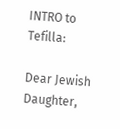INTRO to Tefilla:

Dear Jewish Daughter,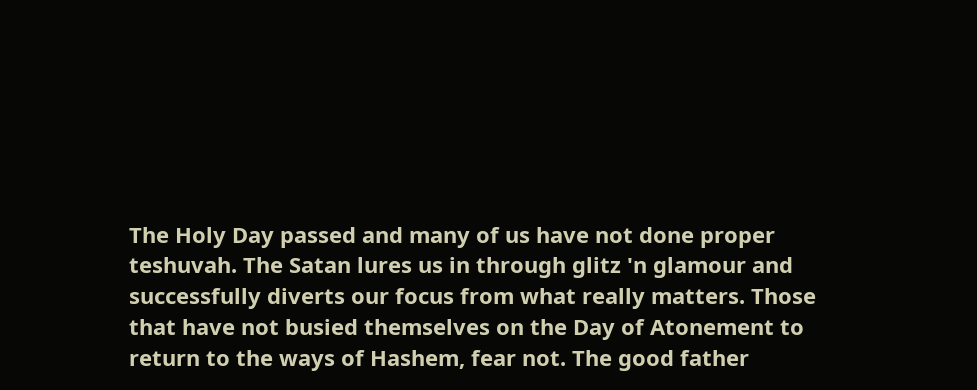The Holy Day passed and many of us have not done proper teshuvah. The Satan lures us in through glitz 'n glamour and successfully diverts our focus from what really matters. Those that have not busied themselves on the Day of Atonement to return to the ways of Hashem, fear not. The good father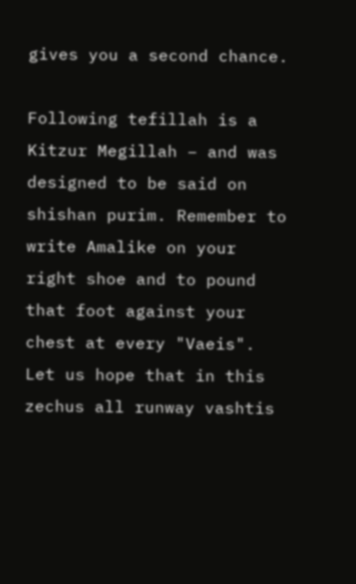gives you a second chance.

Following tefillah is a Kitzur Megillah – and was designed to be said on shishan purim. Remember to write Amalike on your right shoe and to pound that foot against your chest at every "Vaeis". Let us hope that in this zechus all runway vashtis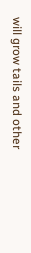will grow tails and other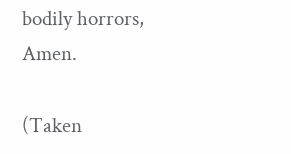bodily horrors, Amen.

(Taken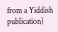from a Yiddish publication)